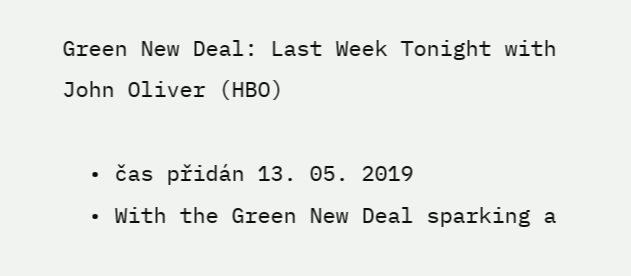Green New Deal: Last Week Tonight with John Oliver (HBO)

  • čas přidán 13. 05. 2019
  • With the Green New Deal sparking a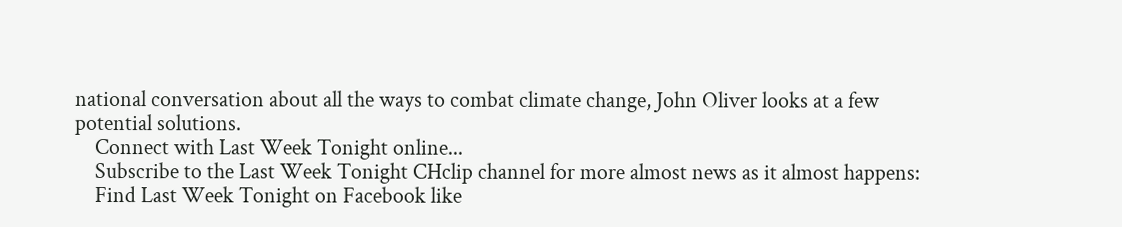national conversation about all the ways to combat climate change, John Oliver looks at a few potential solutions.
    Connect with Last Week Tonight online...
    Subscribe to the Last Week Tonight CHclip channel for more almost news as it almost happens:
    Find Last Week Tonight on Facebook like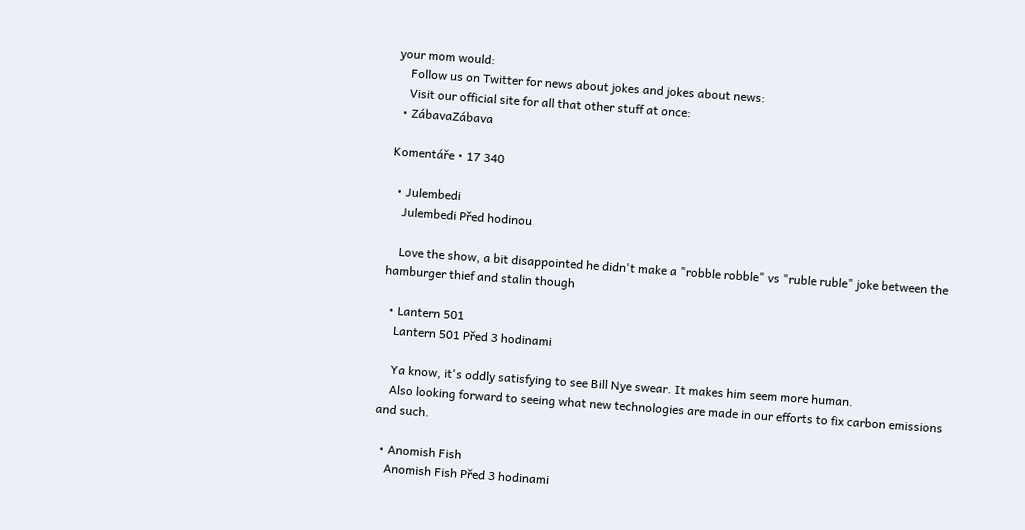your mom would:
    Follow us on Twitter for news about jokes and jokes about news:
    Visit our official site for all that other stuff at once:
  • ZábavaZábava

Komentáře • 17 340

  • Julembedi
    Julembedi Před hodinou

    Love the show, a bit disappointed he didn't make a "robble robble" vs "ruble ruble" joke between the hamburger thief and stalin though

  • Lantern 501
    Lantern 501 Před 3 hodinami

    Ya know, it's oddly satisfying to see Bill Nye swear. It makes him seem more human.
    Also looking forward to seeing what new technologies are made in our efforts to fix carbon emissions and such.

  • Anomish Fish
    Anomish Fish Před 3 hodinami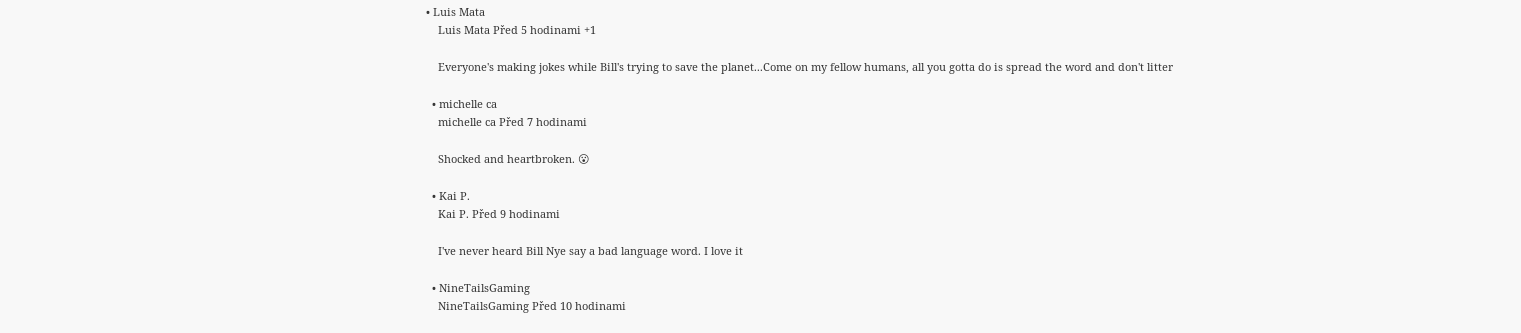• Luis Mata
    Luis Mata Před 5 hodinami +1

    Everyone's making jokes while Bill's trying to save the planet...Come on my fellow humans, all you gotta do is spread the word and don't litter

  • michelle ca
    michelle ca Před 7 hodinami

    Shocked and heartbroken. 😮

  • Kai P.
    Kai P. Před 9 hodinami

    I've never heard Bill Nye say a bad language word. I love it

  • NineTailsGaming
    NineTailsGaming Před 10 hodinami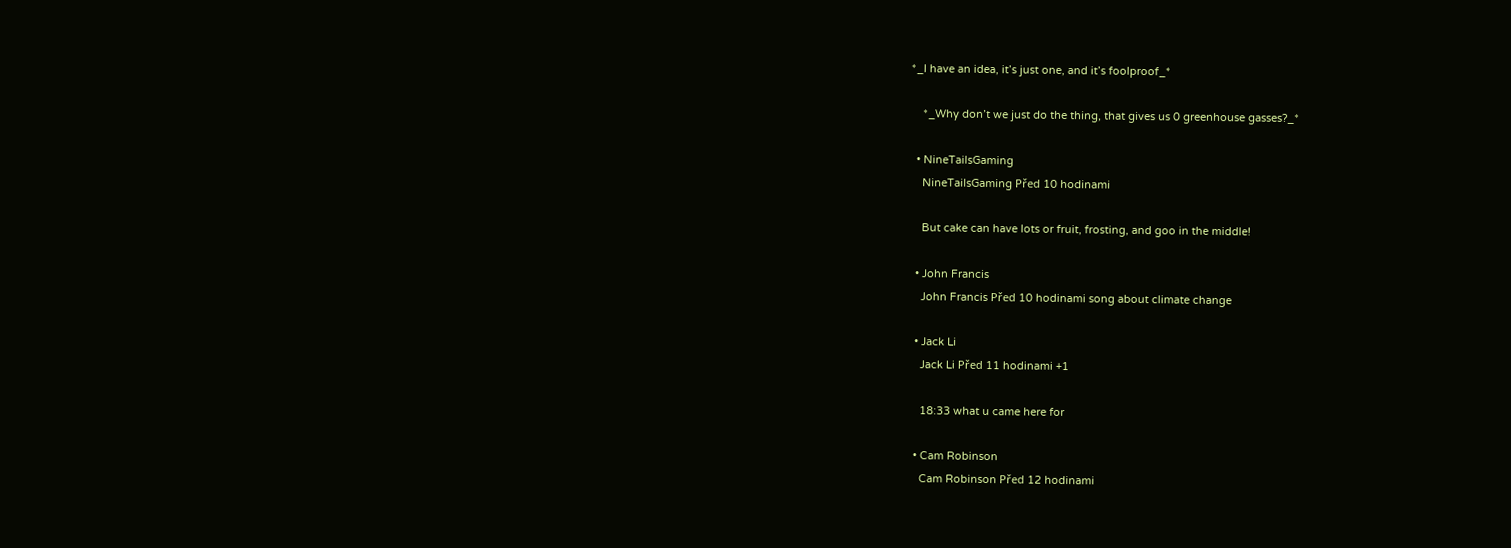*_I have an idea, it’s just one, and it’s foolproof_*

    *_Why don’t we just do the thing, that gives us 0 greenhouse gasses?_*

  • NineTailsGaming
    NineTailsGaming Před 10 hodinami

    But cake can have lots or fruit, frosting, and goo in the middle!

  • John Francis
    John Francis Před 10 hodinami song about climate change

  • Jack Li
    Jack Li Před 11 hodinami +1

    18:33 what u came here for

  • Cam Robinson
    Cam Robinson Před 12 hodinami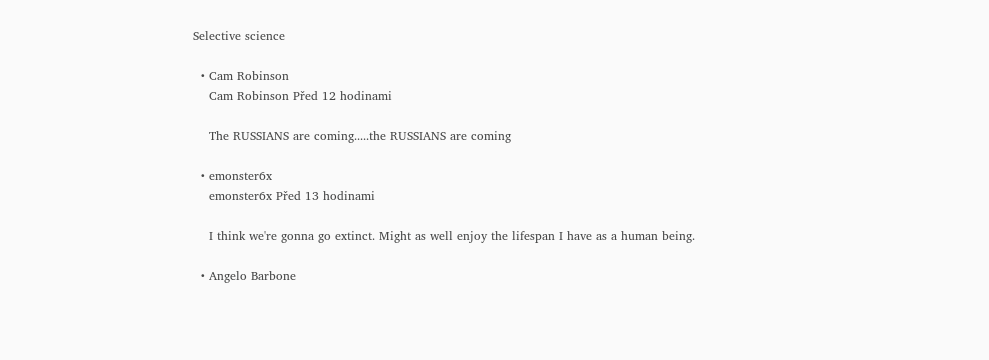Selective science

  • Cam Robinson
    Cam Robinson Před 12 hodinami

    The RUSSIANS are coming.....the RUSSIANS are coming

  • emonster6x
    emonster6x Před 13 hodinami

    I think we're gonna go extinct. Might as well enjoy the lifespan I have as a human being.

  • Angelo Barbone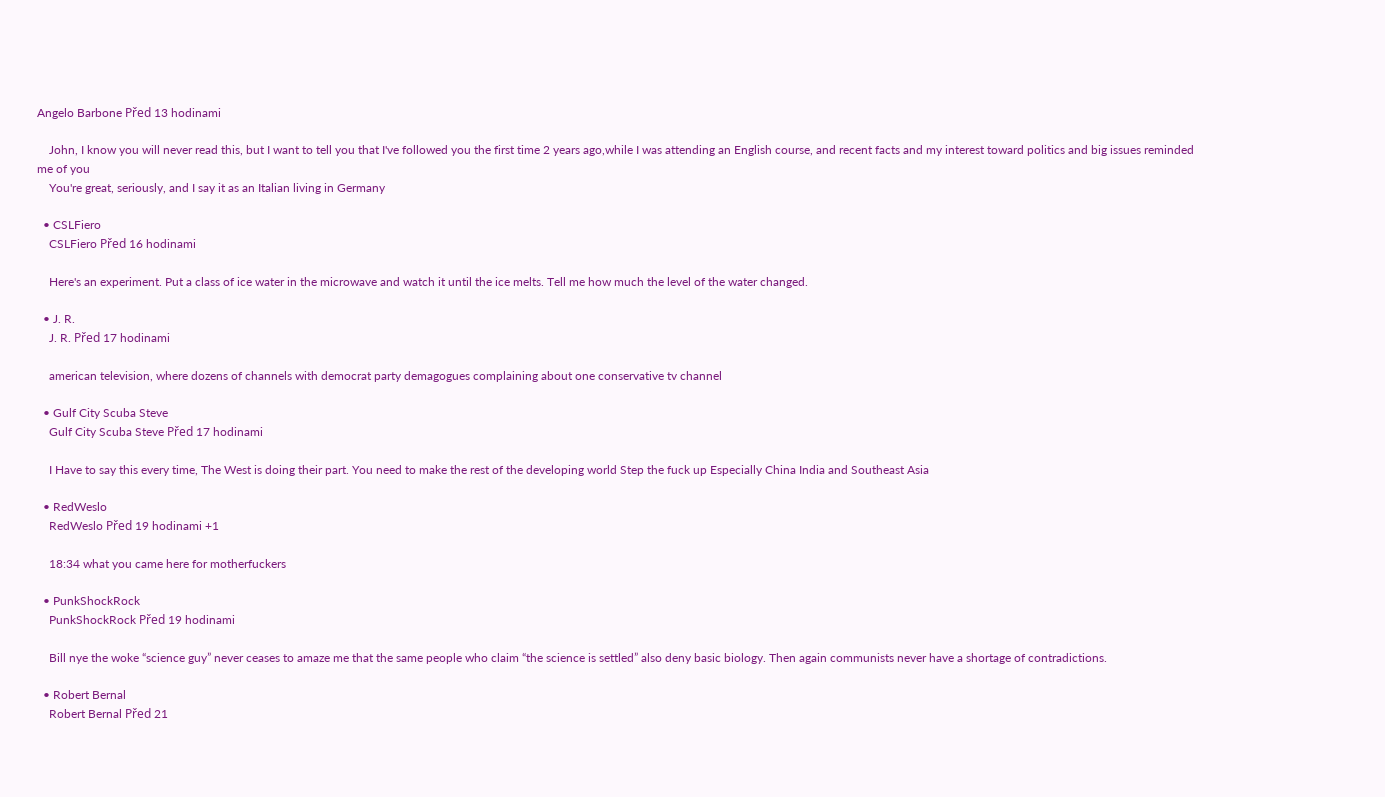Angelo Barbone Před 13 hodinami

    John, I know you will never read this, but I want to tell you that I've followed you the first time 2 years ago,while I was attending an English course, and recent facts and my interest toward politics and big issues reminded me of you
    You're great, seriously, and I say it as an Italian living in Germany

  • CSLFiero
    CSLFiero Před 16 hodinami

    Here's an experiment. Put a class of ice water in the microwave and watch it until the ice melts. Tell me how much the level of the water changed.

  • J. R.
    J. R. Před 17 hodinami

    american television, where dozens of channels with democrat party demagogues complaining about one conservative tv channel

  • Gulf City Scuba Steve
    Gulf City Scuba Steve Před 17 hodinami

    I Have to say this every time, The West is doing their part. You need to make the rest of the developing world Step the fuck up Especially China India and Southeast Asia

  • RedWeslo
    RedWeslo Před 19 hodinami +1

    18:34 what you came here for motherfuckers

  • PunkShockRock
    PunkShockRock Před 19 hodinami

    Bill nye the woke “science guy” never ceases to amaze me that the same people who claim “the science is settled” also deny basic biology. Then again communists never have a shortage of contradictions.

  • Robert Bernal
    Robert Bernal Před 21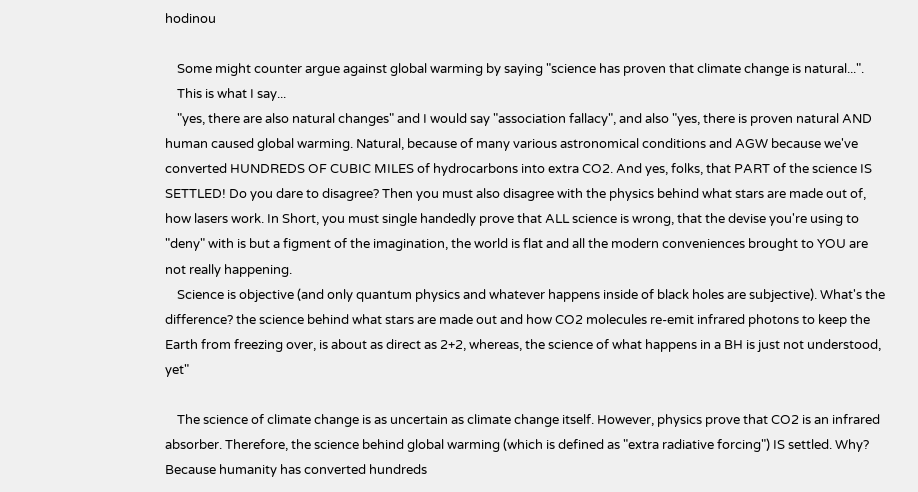hodinou

    Some might counter argue against global warming by saying "science has proven that climate change is natural...".
    This is what I say...
    "yes, there are also natural changes" and I would say "association fallacy", and also "yes, there is proven natural AND human caused global warming. Natural, because of many various astronomical conditions and AGW because we've converted HUNDREDS OF CUBIC MILES of hydrocarbons into extra CO2. And yes, folks, that PART of the science IS SETTLED! Do you dare to disagree? Then you must also disagree with the physics behind what stars are made out of, how lasers work. In Short, you must single handedly prove that ALL science is wrong, that the devise you're using to "deny" with is but a figment of the imagination, the world is flat and all the modern conveniences brought to YOU are not really happening.
    Science is objective (and only quantum physics and whatever happens inside of black holes are subjective). What's the difference? the science behind what stars are made out and how CO2 molecules re-emit infrared photons to keep the Earth from freezing over, is about as direct as 2+2, whereas, the science of what happens in a BH is just not understood, yet"

    The science of climate change is as uncertain as climate change itself. However, physics prove that CO2 is an infrared absorber. Therefore, the science behind global warming (which is defined as "extra radiative forcing") IS settled. Why? Because humanity has converted hundreds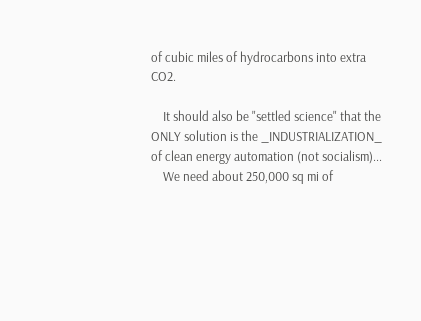of cubic miles of hydrocarbons into extra CO2.

    It should also be "settled science" that the ONLY solution is the _INDUSTRIALIZATION_ of clean energy automation (not socialism)...
    We need about 250,000 sq mi of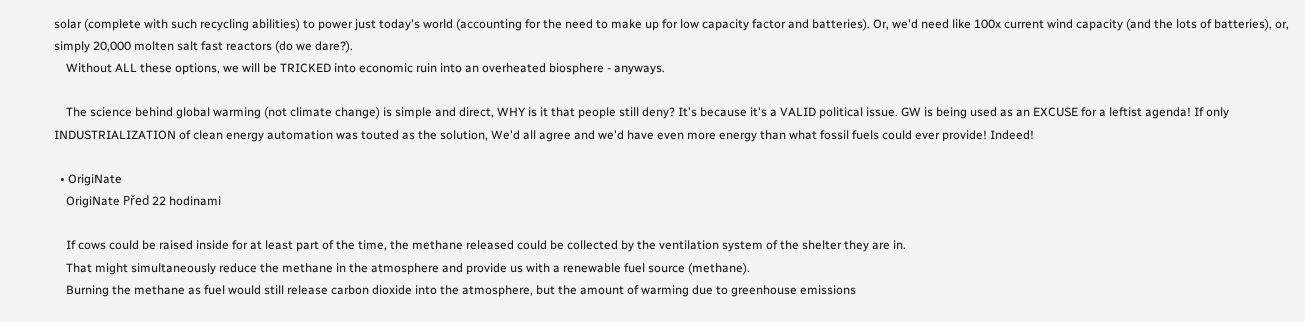solar (complete with such recycling abilities) to power just today's world (accounting for the need to make up for low capacity factor and batteries). Or, we'd need like 100x current wind capacity (and the lots of batteries), or, simply 20,000 molten salt fast reactors (do we dare?).
    Without ALL these options, we will be TRICKED into economic ruin into an overheated biosphere - anyways.

    The science behind global warming (not climate change) is simple and direct, WHY is it that people still deny? It's because it's a VALID political issue. GW is being used as an EXCUSE for a leftist agenda! If only INDUSTRIALIZATION of clean energy automation was touted as the solution, We'd all agree and we'd have even more energy than what fossil fuels could ever provide! Indeed!

  • OrigiNate
    OrigiNate Před 22 hodinami

    If cows could be raised inside for at least part of the time, the methane released could be collected by the ventilation system of the shelter they are in.
    That might simultaneously reduce the methane in the atmosphere and provide us with a renewable fuel source (methane).
    Burning the methane as fuel would still release carbon dioxide into the atmosphere, but the amount of warming due to greenhouse emissions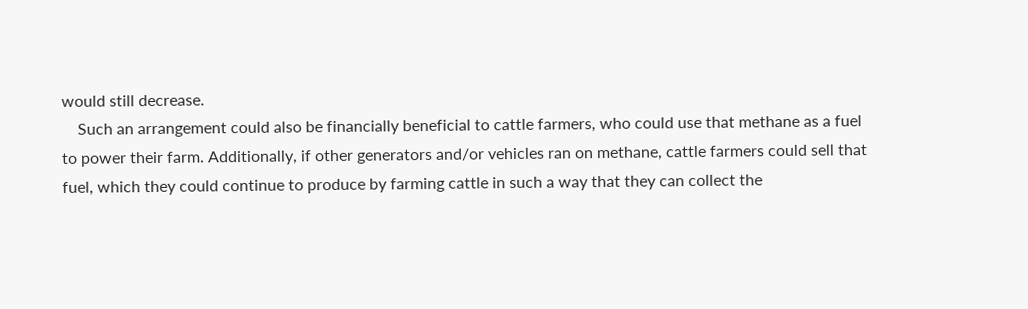would still decrease.
    Such an arrangement could also be financially beneficial to cattle farmers, who could use that methane as a fuel to power their farm. Additionally, if other generators and/or vehicles ran on methane, cattle farmers could sell that fuel, which they could continue to produce by farming cattle in such a way that they can collect the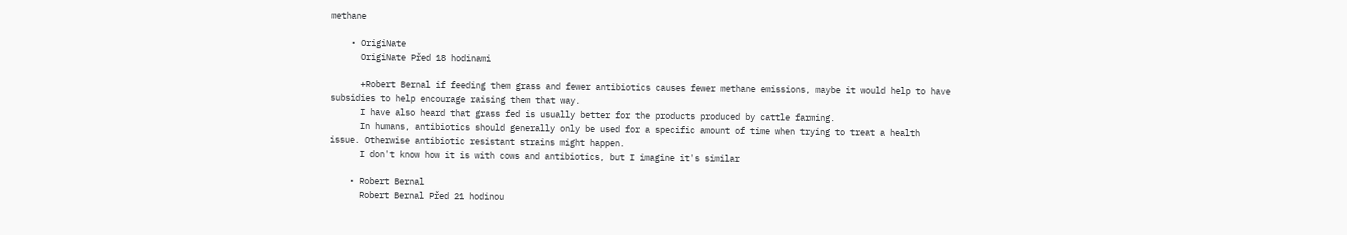methane

    • OrigiNate
      OrigiNate Před 18 hodinami

      +Robert Bernal if feeding them grass and fewer antibiotics causes fewer methane emissions, maybe it would help to have subsidies to help encourage raising them that way.
      I have also heard that grass fed is usually better for the products produced by cattle farming.
      In humans, antibiotics should generally only be used for a specific amount of time when trying to treat a health issue. Otherwise antibiotic resistant strains might happen.
      I don't know how it is with cows and antibiotics, but I imagine it's similar

    • Robert Bernal
      Robert Bernal Před 21 hodinou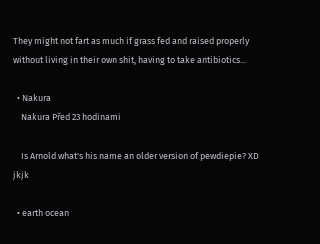They might not fart as much if grass fed and raised properly without living in their own shit, having to take antibiotics...

  • Nakura
    Nakura Před 23 hodinami

    Is Arnold what's his name an older version of pewdiepie? XD jkjk

  • earth ocean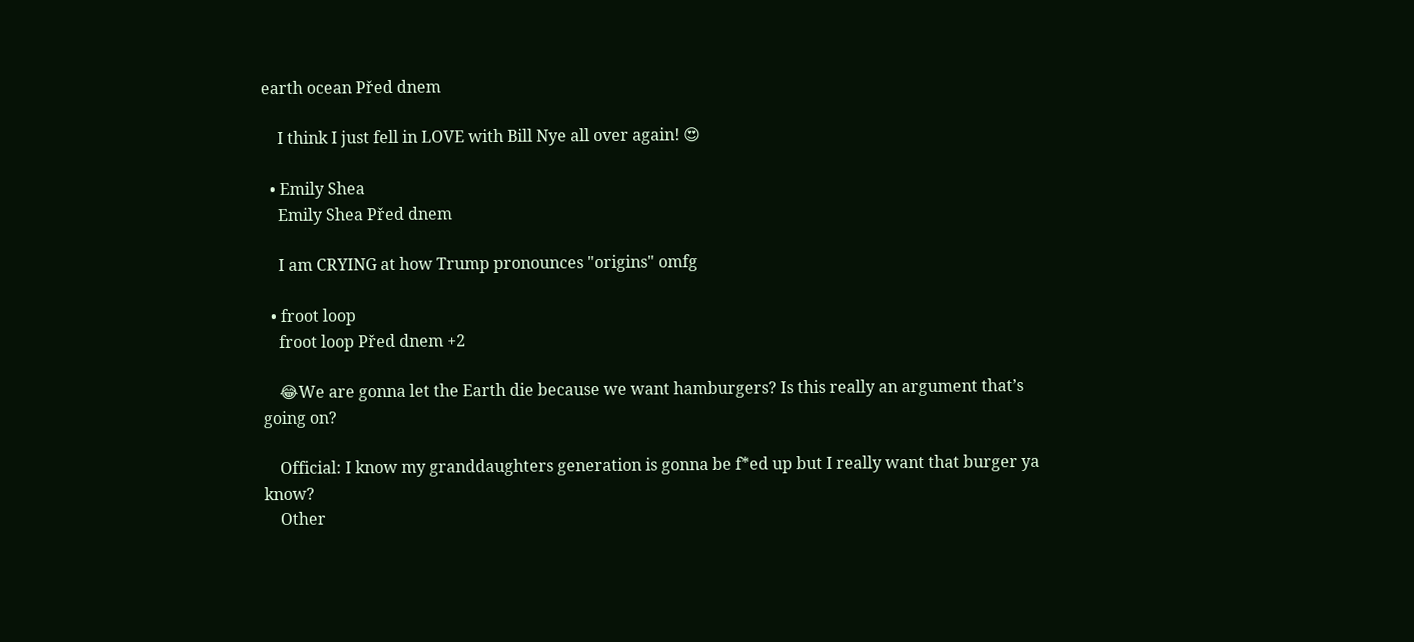earth ocean Před dnem

    I think I just fell in LOVE with Bill Nye all over again! 😍

  • Emily Shea
    Emily Shea Před dnem

    I am CRYING at how Trump pronounces "origins" omfg

  • froot loop
    froot loop Před dnem +2

    😂We are gonna let the Earth die because we want hamburgers? Is this really an argument that’s going on?

    Official: I know my granddaughters generation is gonna be f*ed up but I really want that burger ya know?
    Other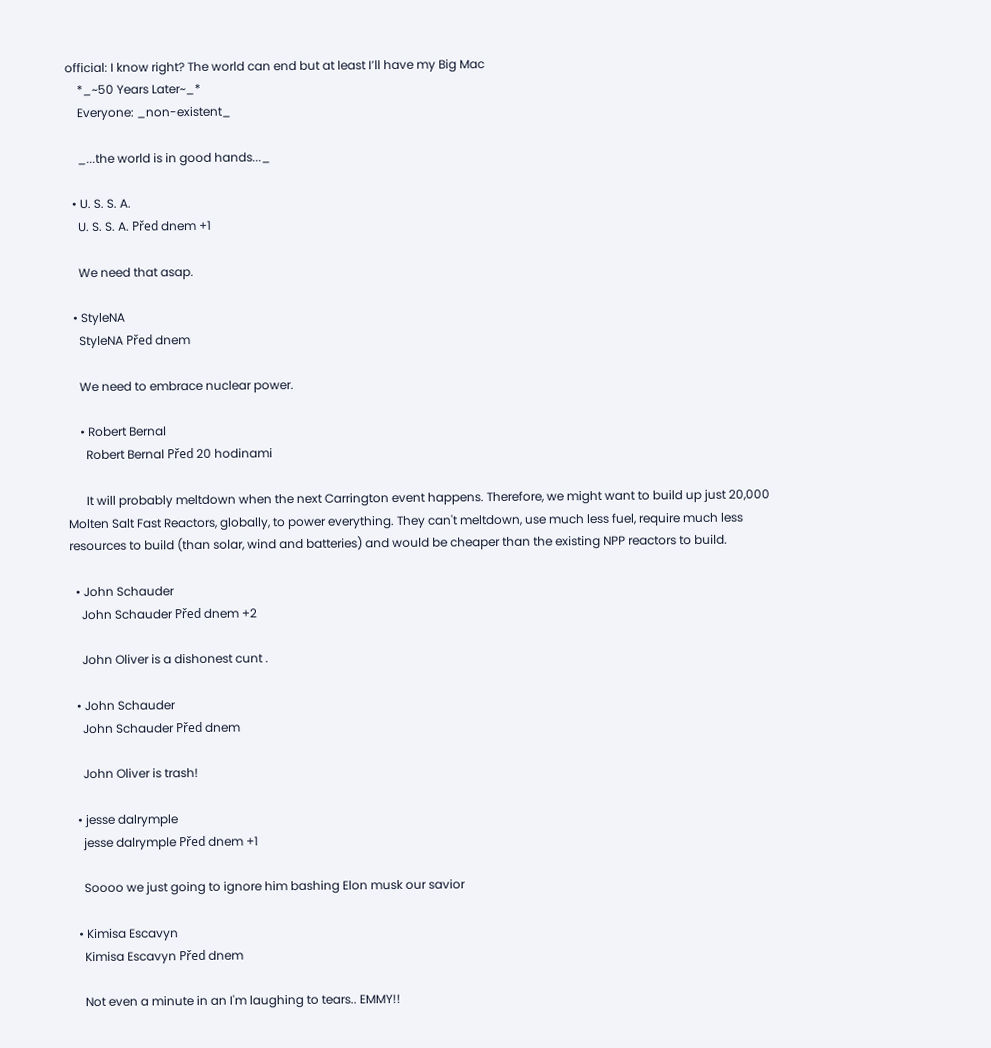official: I know right? The world can end but at least I’ll have my Big Mac
    *_~50 Years Later~_*
    Everyone: _non-existent_

    _...the world is in good hands..._

  • U. S. S. A.
    U. S. S. A. Před dnem +1

    We need that asap.

  • StyleNA
    StyleNA Před dnem

    We need to embrace nuclear power.

    • Robert Bernal
      Robert Bernal Před 20 hodinami

      It will probably meltdown when the next Carrington event happens. Therefore, we might want to build up just 20,000 Molten Salt Fast Reactors, globally, to power everything. They can't meltdown, use much less fuel, require much less resources to build (than solar, wind and batteries) and would be cheaper than the existing NPP reactors to build.

  • John Schauder
    John Schauder Před dnem +2

    John Oliver is a dishonest cunt .

  • John Schauder
    John Schauder Před dnem

    John Oliver is trash!

  • jesse dalrymple
    jesse dalrymple Před dnem +1

    Soooo we just going to ignore him bashing Elon musk our savior

  • Kimisa Escavyn
    Kimisa Escavyn Před dnem

    Not even a minute in an I'm laughing to tears.. EMMY!!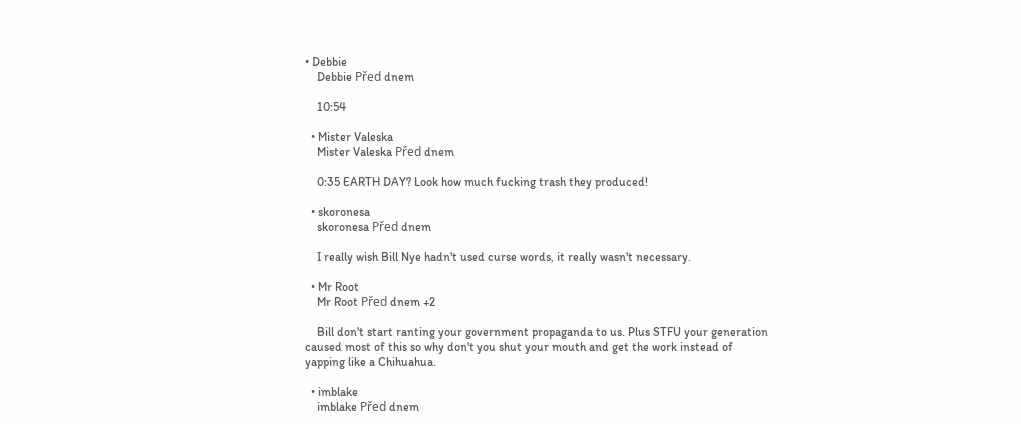• Debbie
    Debbie Před dnem

    10:54

  • Mister Valeska
    Mister Valeska Před dnem

    0:35 EARTH DAY? Look how much fucking trash they produced!

  • skoronesa
    skoronesa Před dnem

    I really wish Bill Nye hadn't used curse words, it really wasn't necessary.

  • Mr Root
    Mr Root Před dnem +2

    Bill don't start ranting your government propaganda to us. Plus STFU your generation caused most of this so why don't you shut your mouth and get the work instead of yapping like a Chihuahua.

  • imblake
    imblake Před dnem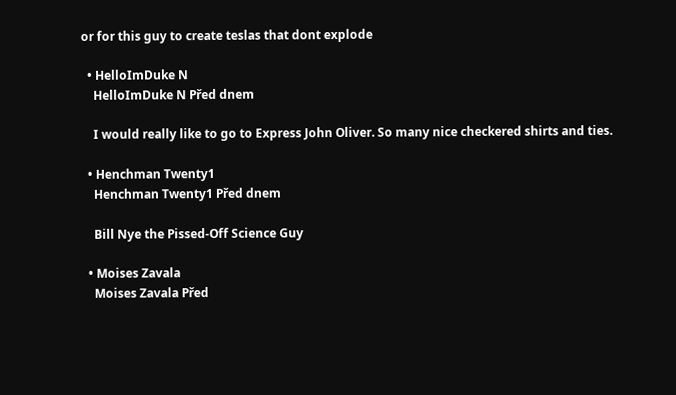or for this guy to create teslas that dont explode

  • HelloImDuke N
    HelloImDuke N Před dnem

    I would really like to go to Express John Oliver. So many nice checkered shirts and ties.

  • Henchman Twenty1
    Henchman Twenty1 Před dnem

    Bill Nye the Pissed-Off Science Guy

  • Moises Zavala
    Moises Zavala Před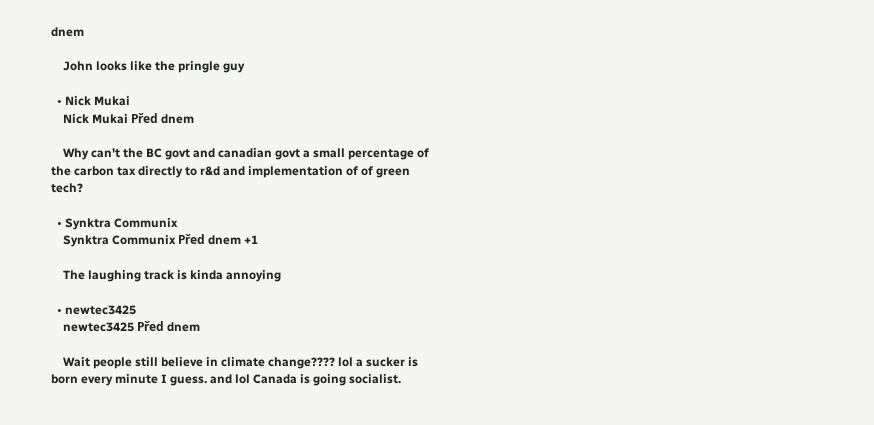dnem

    John looks like the pringle guy

  • Nick Mukai
    Nick Mukai Před dnem

    Why can't the BC govt and canadian govt a small percentage of the carbon tax directly to r&d and implementation of of green tech?

  • Synktra Communix
    Synktra Communix Před dnem +1

    The laughing track is kinda annoying

  • newtec3425
    newtec3425 Před dnem

    Wait people still believe in climate change???? lol a sucker is born every minute I guess. and lol Canada is going socialist.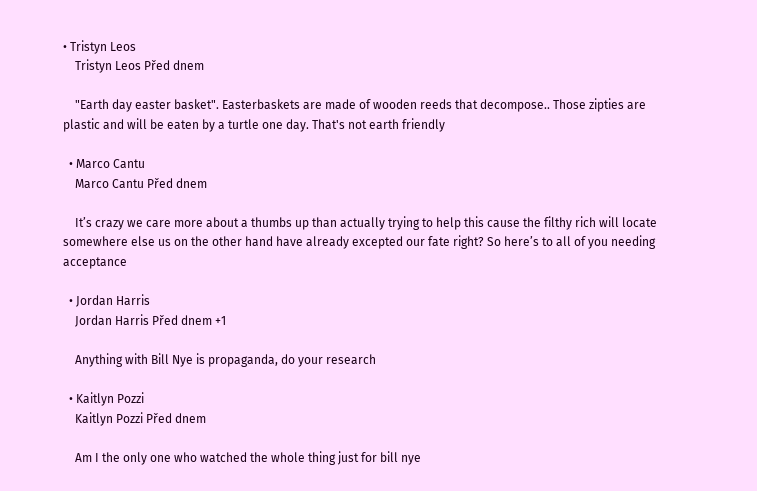• Tristyn Leos
    Tristyn Leos Před dnem

    "Earth day easter basket". Easterbaskets are made of wooden reeds that decompose.. Those zipties are plastic and will be eaten by a turtle one day. That's not earth friendly

  • Marco Cantu
    Marco Cantu Před dnem

    It’s crazy we care more about a thumbs up than actually trying to help this cause the filthy rich will locate somewhere else us on the other hand have already excepted our fate right? So here’s to all of you needing acceptance

  • Jordan Harris
    Jordan Harris Před dnem +1

    Anything with Bill Nye is propaganda, do your research

  • Kaitlyn Pozzi
    Kaitlyn Pozzi Před dnem

    Am I the only one who watched the whole thing just for bill nye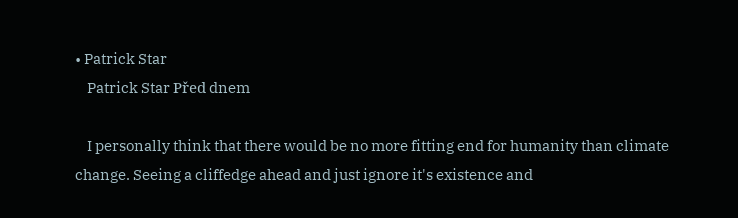• Patrick Star
    Patrick Star Před dnem

    I personally think that there would be no more fitting end for humanity than climate change. Seeing a cliffedge ahead and just ignore it's existence and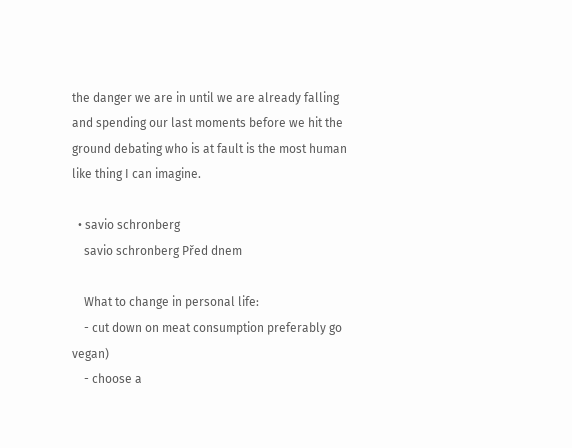the danger we are in until we are already falling and spending our last moments before we hit the ground debating who is at fault is the most human like thing I can imagine.

  • savio schronberg
    savio schronberg Před dnem

    What to change in personal life:
    - cut down on meat consumption preferably go vegan)
    - choose a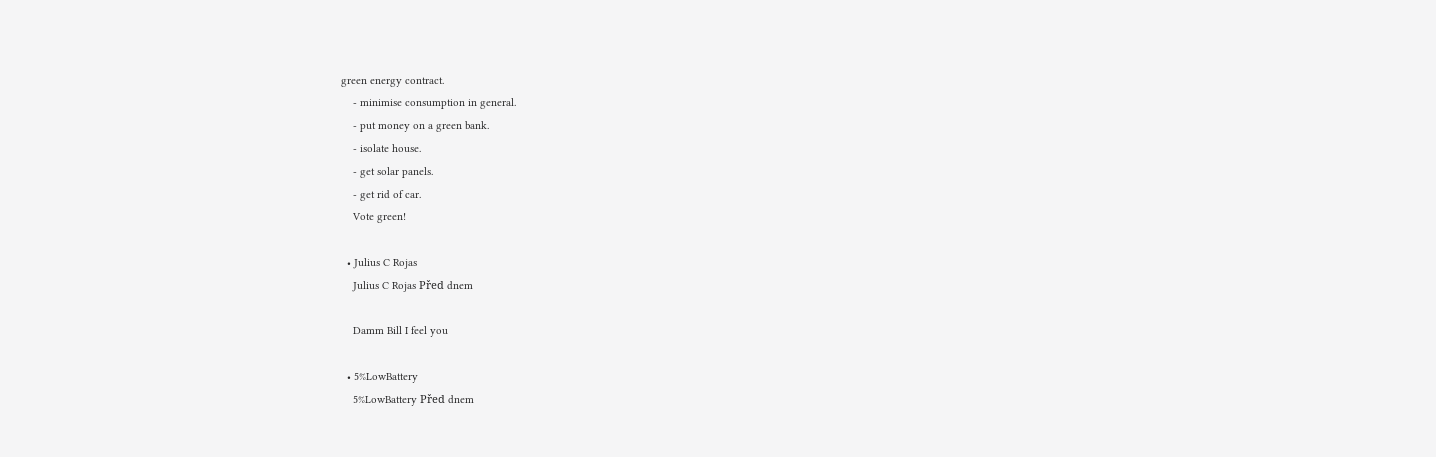green energy contract.
    - minimise consumption in general.
    - put money on a green bank.
    - isolate house.
    - get solar panels.
    - get rid of car.
    Vote green!

  • Julius C Rojas
    Julius C Rojas Před dnem

    Damm Bill I feel you

  • 5%LowBattery
    5%LowBattery Před dnem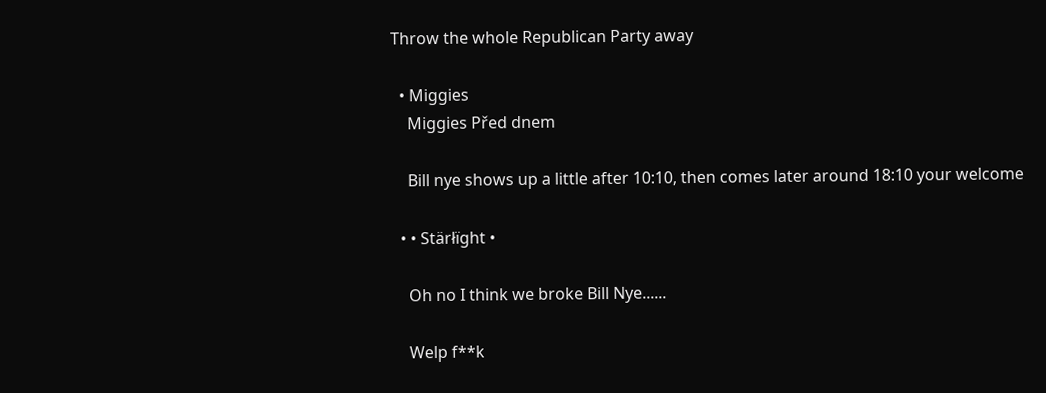Throw the whole Republican Party away

  • Miggies
    Miggies Před dnem

    Bill nye shows up a little after 10:10, then comes later around 18:10 your welcome

  • • Stärłïght •

    Oh no I think we broke Bill Nye......

    Welp f**k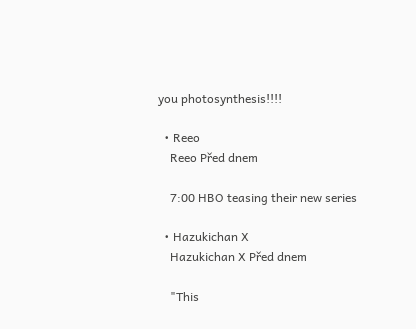you photosynthesis!!!!

  • Reeo
    Reeo Před dnem

    7:00 HBO teasing their new series

  • Hazukichan X
    Hazukichan X Před dnem

    "This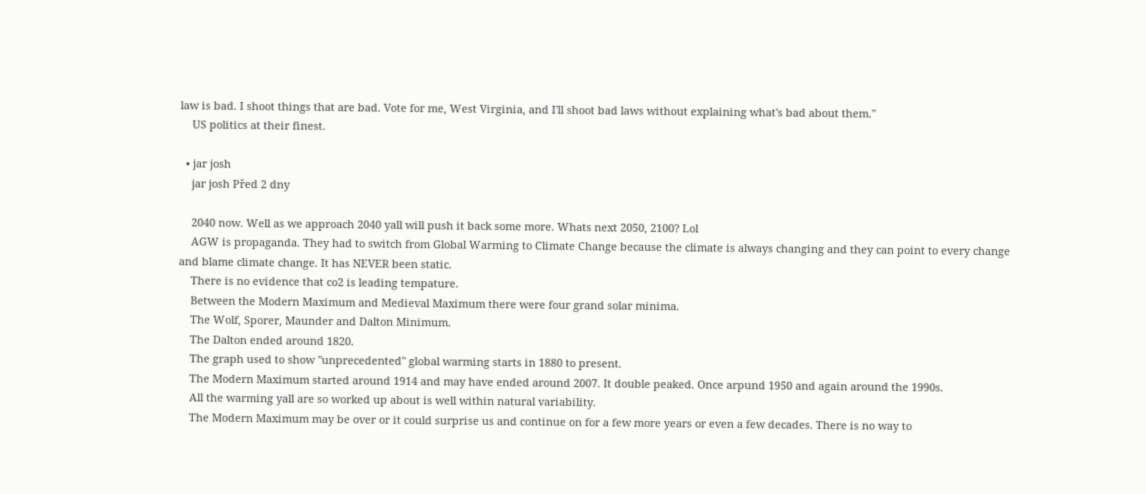law is bad. I shoot things that are bad. Vote for me, West Virginia, and I'll shoot bad laws without explaining what's bad about them."
    US politics at their finest.

  • jar josh
    jar josh Před 2 dny

    2040 now. Well as we approach 2040 yall will push it back some more. Whats next 2050, 2100? Lol
    AGW is propaganda. They had to switch from Global Warming to Climate Change because the climate is always changing and they can point to every change and blame climate change. It has NEVER been static.
    There is no evidence that co2 is leading tempature.
    Between the Modern Maximum and Medieval Maximum there were four grand solar minima.
    The Wolf, Sporer, Maunder and Dalton Minimum.
    The Dalton ended around 1820.
    The graph used to show "unprecedented" global warming starts in 1880 to present.
    The Modern Maximum started around 1914 and may have ended around 2007. It double peaked. Once arpund 1950 and again around the 1990s.
    All the warming yall are so worked up about is well within natural variability.
    The Modern Maximum may be over or it could surprise us and continue on for a few more years or even a few decades. There is no way to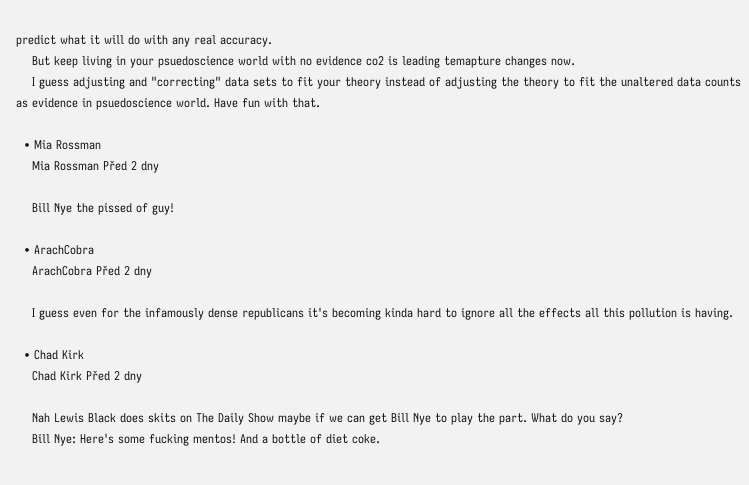predict what it will do with any real accuracy.
    But keep living in your psuedoscience world with no evidence co2 is leading temapture changes now.
    I guess adjusting and "correcting" data sets to fit your theory instead of adjusting the theory to fit the unaltered data counts as evidence in psuedoscience world. Have fun with that.

  • Mia Rossman
    Mia Rossman Před 2 dny

    Bill Nye the pissed of guy!

  • ArachCobra
    ArachCobra Před 2 dny

    I guess even for the infamously dense republicans it's becoming kinda hard to ignore all the effects all this pollution is having.

  • Chad Kirk
    Chad Kirk Před 2 dny

    Nah Lewis Black does skits on The Daily Show maybe if we can get Bill Nye to play the part. What do you say?
    Bill Nye: Here's some fucking mentos! And a bottle of diet coke.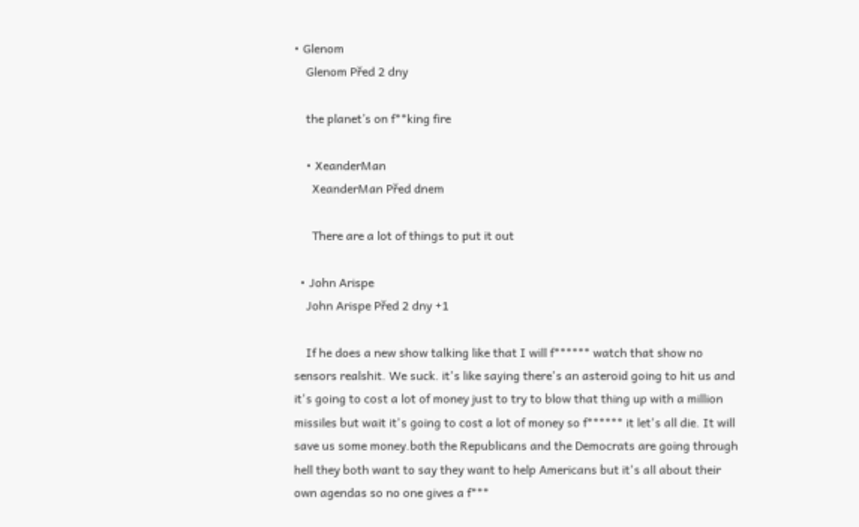• Glenom
    Glenom Před 2 dny

    the planet’s on f**king fire

    • XeanderMan
      XeanderMan Před dnem

      There are a lot of things to put it out

  • John Arispe
    John Arispe Před 2 dny +1

    If he does a new show talking like that I will f****** watch that show no sensors realshit. We suck. it's like saying there's an asteroid going to hit us and it's going to cost a lot of money just to try to blow that thing up with a million missiles but wait it's going to cost a lot of money so f****** it let's all die. It will save us some money.both the Republicans and the Democrats are going through hell they both want to say they want to help Americans but it's all about their own agendas so no one gives a f***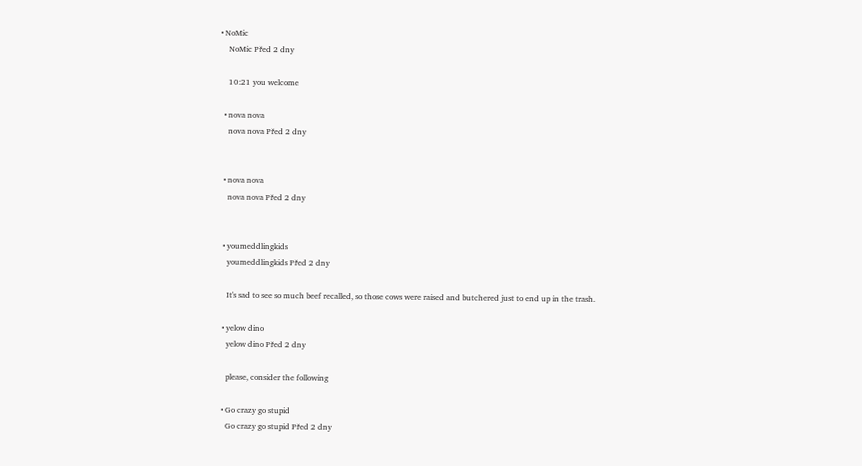• NoMic
    NoMic Před 2 dny

    10:21 you welcome

  • nova nova
    nova nova Před 2 dny


  • nova nova
    nova nova Před 2 dny


  • youmeddlingkids
    youmeddlingkids Před 2 dny

    It's sad to see so much beef recalled, so those cows were raised and butchered just to end up in the trash.

  • yelow dino
    yelow dino Před 2 dny

    please, consider the following

  • Go crazy go stupid
    Go crazy go stupid Před 2 dny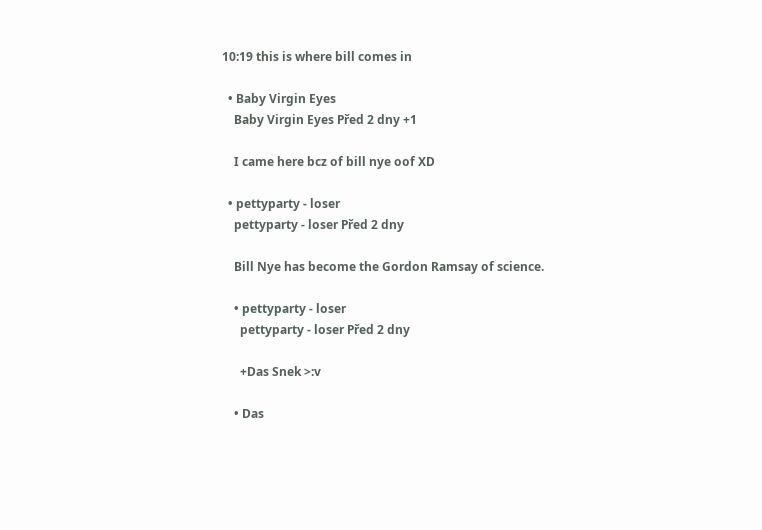10:19 this is where bill comes in

  • Baby Virgin Eyes
    Baby Virgin Eyes Před 2 dny +1

    I came here bcz of bill nye oof XD

  • pettyparty - loser
    pettyparty - loser Před 2 dny

    Bill Nye has become the Gordon Ramsay of science.

    • pettyparty - loser
      pettyparty - loser Před 2 dny

      +Das Snek >:v

    • Das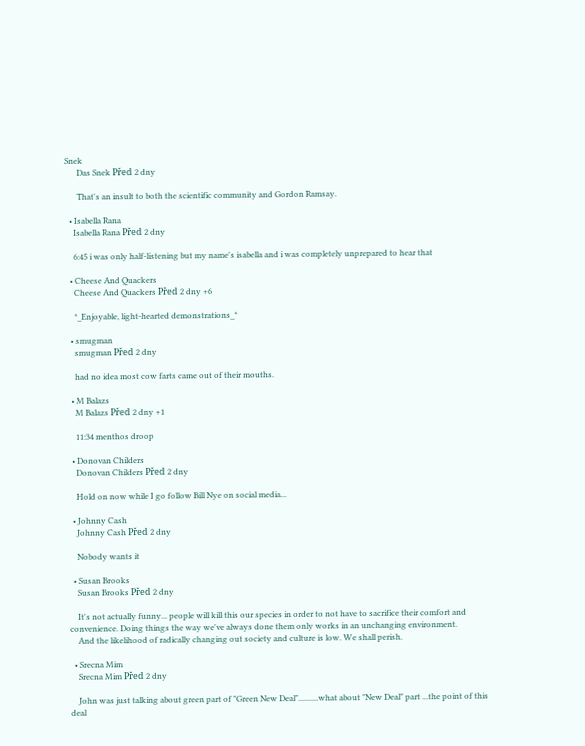Snek
      Das Snek Před 2 dny

      That's an insult to both the scientific community and Gordon Ramsay.

  • Isabella Rana
    Isabella Rana Před 2 dny

    6:45 i was only half-listening but my name's isabella and i was completely unprepared to hear that

  • Cheese And Quackers
    Cheese And Quackers Před 2 dny +6

    *_Enjoyable, light-hearted demonstrations_*

  • smugman
    smugman Před 2 dny

    had no idea most cow farts came out of their mouths.

  • M Balazs
    M Balazs Před 2 dny +1

    11:34 menthos droop

  • Donovan Childers
    Donovan Childers Před 2 dny

    Hold on now while I go follow Bill Nye on social media...

  • Johnny Cash
    Johnny Cash Před 2 dny

    Nobody wants it

  • Susan Brooks
    Susan Brooks Před 2 dny

    It's not actually funny... people will kill this our species in order to not have to sacrifice their comfort and convenience. Doing things the way we've always done them only works in an unchanging environment.
    And the likelihood of radically changing out society and culture is low. We shall perish.

  • Srecna Mim
    Srecna Mim Před 2 dny

    John was just talking about green part of "Green New Deal"..........what about "New Deal" part ...the point of this deal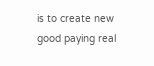is to create new good paying real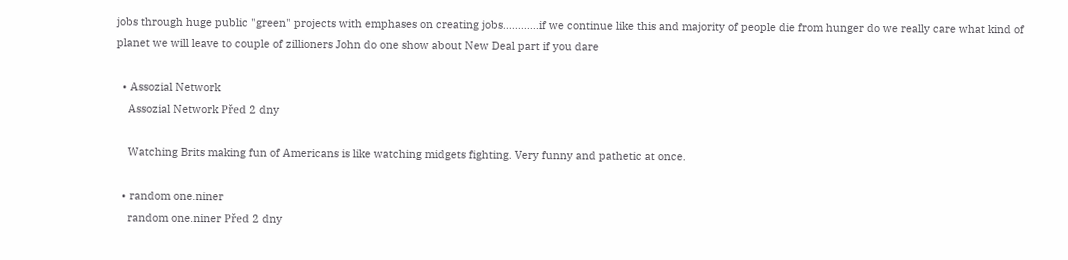jobs through huge public "green" projects with emphases on creating jobs............if we continue like this and majority of people die from hunger do we really care what kind of planet we will leave to couple of zillioners John do one show about New Deal part if you dare

  • Assozial Network
    Assozial Network Před 2 dny

    Watching Brits making fun of Americans is like watching midgets fighting. Very funny and pathetic at once.

  • random one.niner
    random one.niner Před 2 dny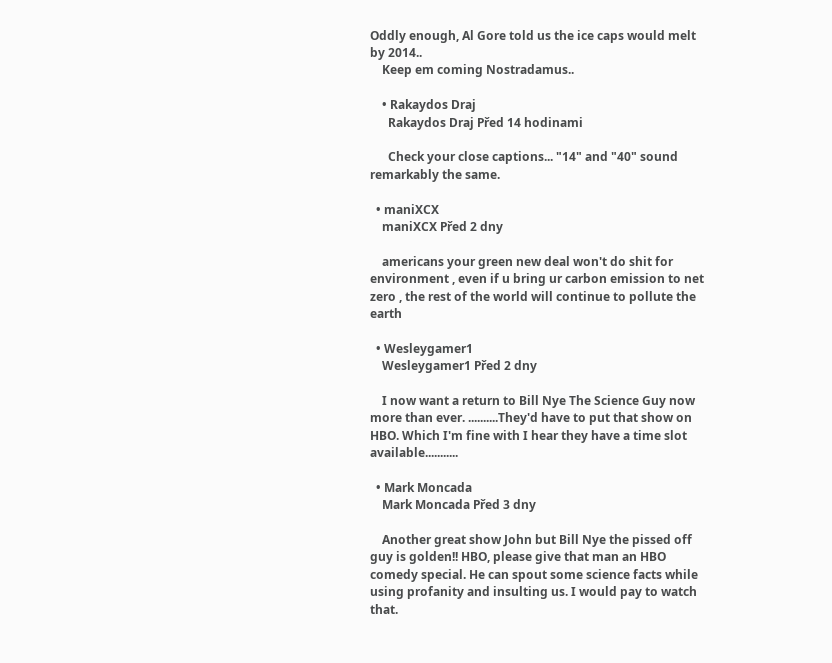Oddly enough, Al Gore told us the ice caps would melt by 2014..
    Keep em coming Nostradamus..

    • Rakaydos Draj
      Rakaydos Draj Před 14 hodinami

      Check your close captions... "14" and "40" sound remarkably the same.

  • maniXCX
    maniXCX Před 2 dny

    americans your green new deal won't do shit for environment , even if u bring ur carbon emission to net zero , the rest of the world will continue to pollute the earth

  • Wesleygamer1
    Wesleygamer1 Před 2 dny

    I now want a return to Bill Nye The Science Guy now more than ever. ..........They'd have to put that show on HBO. Which I'm fine with I hear they have a time slot available...........

  • Mark Moncada
    Mark Moncada Před 3 dny

    Another great show John but Bill Nye the pissed off guy is golden!! HBO, please give that man an HBO comedy special. He can spout some science facts while using profanity and insulting us. I would pay to watch that.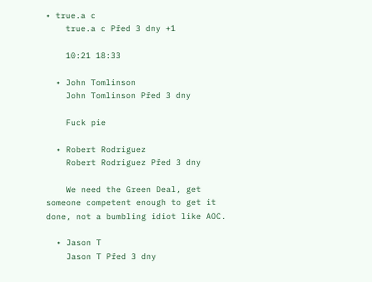• true.a c
    true.a c Před 3 dny +1

    10:21 18:33

  • John Tomlinson
    John Tomlinson Před 3 dny

    Fuck pie

  • Robert Rodriguez
    Robert Rodriguez Před 3 dny

    We need the Green Deal, get someone competent enough to get it done, not a bumbling idiot like AOC.

  • Jason T
    Jason T Před 3 dny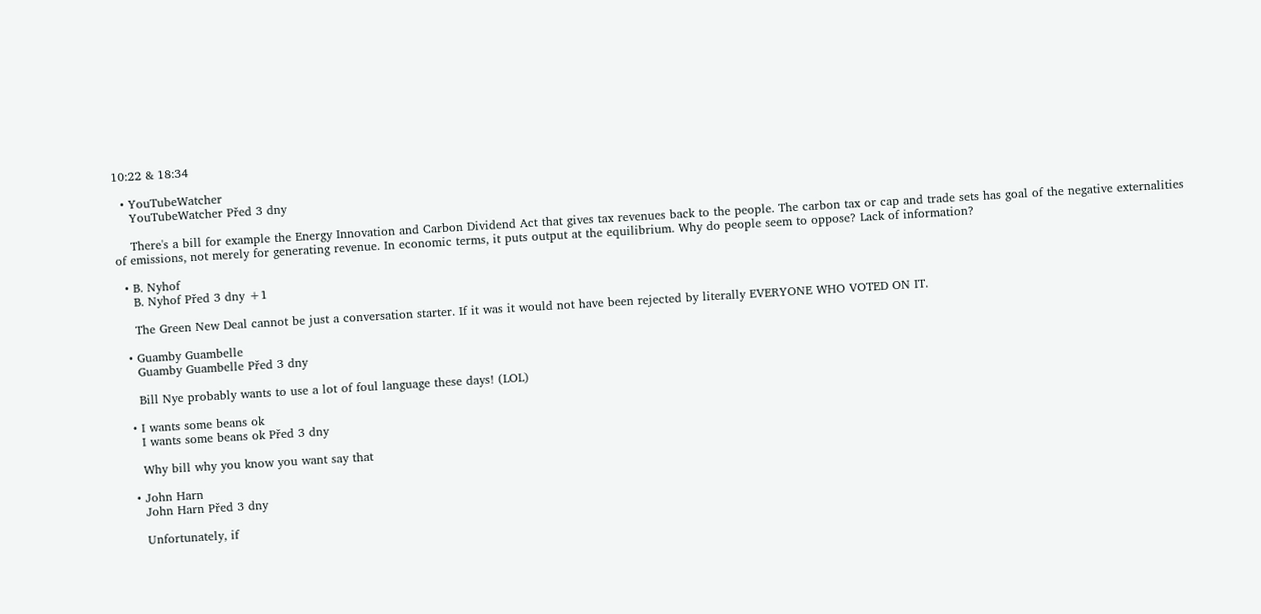10:22 & 18:34

  • YouTubeWatcher
    YouTubeWatcher Před 3 dny

    There's a bill for example the Energy Innovation and Carbon Dividend Act that gives tax revenues back to the people. The carbon tax or cap and trade sets has goal of the negative externalities of emissions, not merely for generating revenue. In economic terms, it puts output at the equilibrium. Why do people seem to oppose? Lack of information?

  • B. Nyhof
    B. Nyhof Před 3 dny +1

    The Green New Deal cannot be just a conversation starter. If it was it would not have been rejected by literally EVERYONE WHO VOTED ON IT.

  • Guamby Guambelle
    Guamby Guambelle Před 3 dny

    Bill Nye probably wants to use a lot of foul language these days! (LOL)

  • I wants some beans ok
    I wants some beans ok Před 3 dny

    Why bill why you know you want say that

  • John Harn
    John Harn Před 3 dny

    Unfortunately, if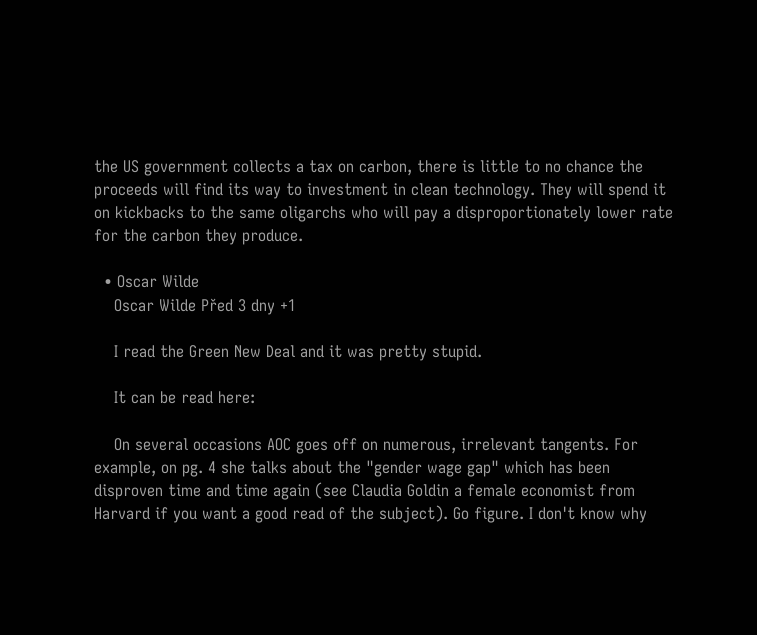the US government collects a tax on carbon, there is little to no chance the proceeds will find its way to investment in clean technology. They will spend it on kickbacks to the same oligarchs who will pay a disproportionately lower rate for the carbon they produce.

  • Oscar Wilde
    Oscar Wilde Před 3 dny +1

    I read the Green New Deal and it was pretty stupid.

    It can be read here:

    On several occasions AOC goes off on numerous, irrelevant tangents. For example, on pg. 4 she talks about the "gender wage gap" which has been disproven time and time again (see Claudia Goldin a female economist from Harvard if you want a good read of the subject). Go figure. I don't know why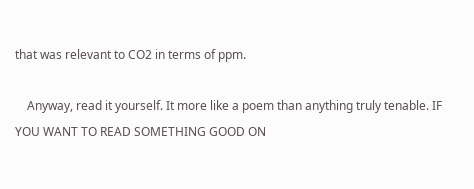that was relevant to CO2 in terms of ppm.

    Anyway, read it yourself. It more like a poem than anything truly tenable. IF YOU WANT TO READ SOMETHING GOOD ON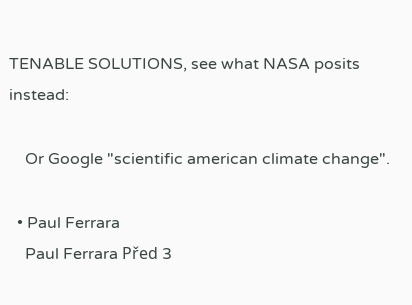TENABLE SOLUTIONS, see what NASA posits instead:

    Or Google "scientific american climate change".

  • Paul Ferrara
    Paul Ferrara Před 3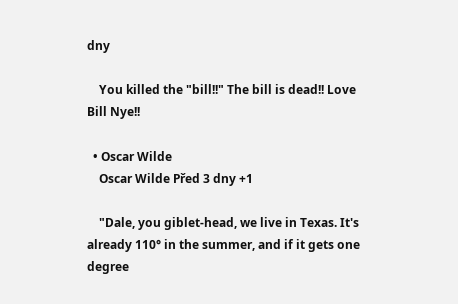dny

    You killed the "bill!!" The bill is dead!! Love Bill Nye!!

  • Oscar Wilde
    Oscar Wilde Před 3 dny +1

    "Dale, you giblet-head, we live in Texas. It's already 110° in the summer, and if it gets one degree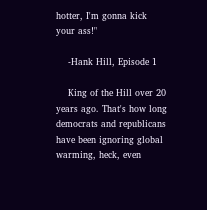hotter, I'm gonna kick your ass!"

    -Hank Hill, Episode 1

    King of the Hill over 20 years ago. That's how long democrats and republicans have been ignoring global warming, heck, even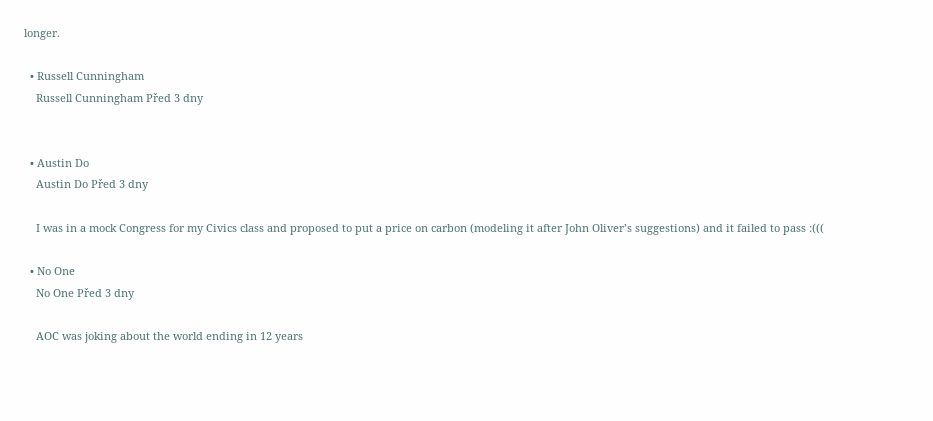longer.

  • Russell Cunningham
    Russell Cunningham Před 3 dny


  • Austin Do
    Austin Do Před 3 dny

    I was in a mock Congress for my Civics class and proposed to put a price on carbon (modeling it after John Oliver’s suggestions) and it failed to pass :(((

  • No One
    No One Před 3 dny

    AOC was joking about the world ending in 12 years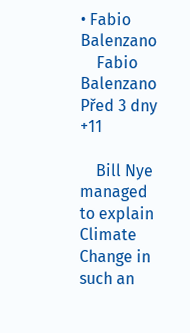• Fabio Balenzano
    Fabio Balenzano Před 3 dny +11

    Bill Nye managed to explain Climate Change in such an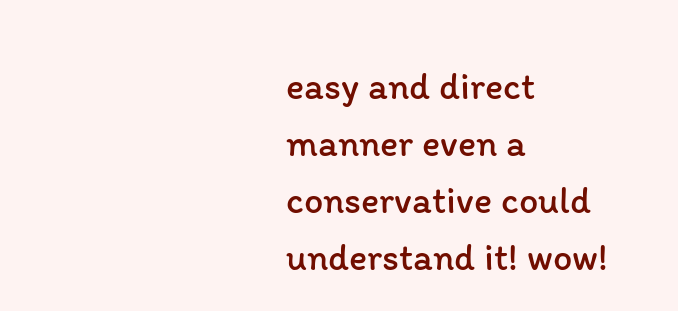easy and direct manner even a conservative could understand it! wow!